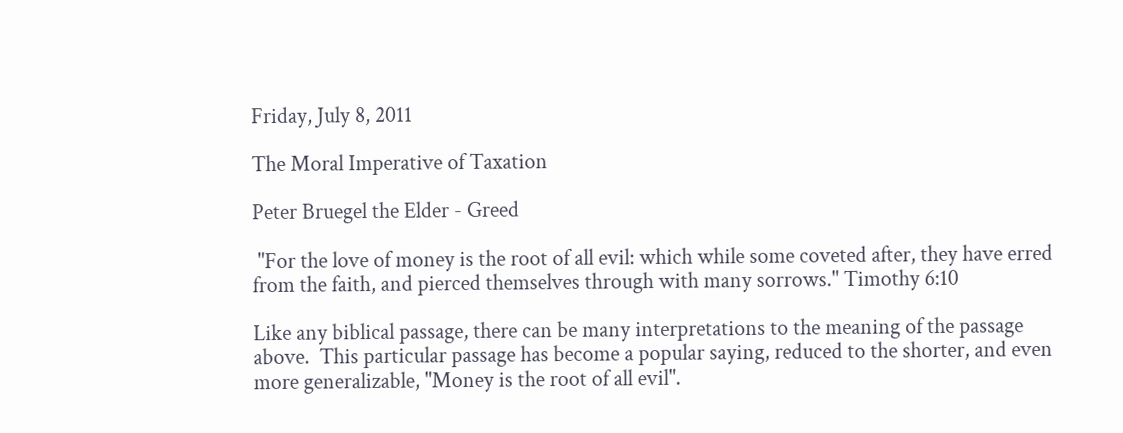Friday, July 8, 2011

The Moral Imperative of Taxation

Peter Bruegel the Elder - Greed

 "For the love of money is the root of all evil: which while some coveted after, they have erred from the faith, and pierced themselves through with many sorrows." Timothy 6:10

Like any biblical passage, there can be many interpretations to the meaning of the passage above.  This particular passage has become a popular saying, reduced to the shorter, and even more generalizable, "Money is the root of all evil".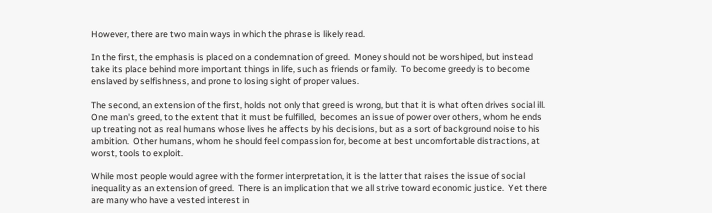However, there are two main ways in which the phrase is likely read.

In the first, the emphasis is placed on a condemnation of greed.  Money should not be worshiped, but instead take its place behind more important things in life, such as friends or family.  To become greedy is to become enslaved by selfishness, and prone to losing sight of proper values.

The second, an extension of the first, holds not only that greed is wrong, but that it is what often drives social ill.  One man's greed, to the extent that it must be fulfilled,  becomes an issue of power over others, whom he ends up treating not as real humans whose lives he affects by his decisions, but as a sort of background noise to his ambition.  Other humans, whom he should feel compassion for, become at best uncomfortable distractions, at worst, tools to exploit.

While most people would agree with the former interpretation, it is the latter that raises the issue of social inequality as an extension of greed.  There is an implication that we all strive toward economic justice.  Yet there are many who have a vested interest in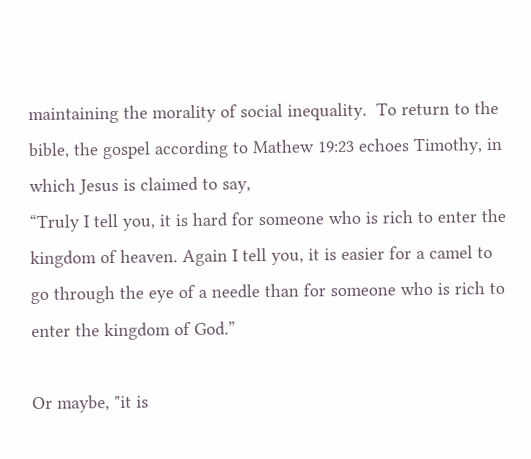maintaining the morality of social inequality.  To return to the bible, the gospel according to Mathew 19:23 echoes Timothy, in which Jesus is claimed to say,
“Truly I tell you, it is hard for someone who is rich to enter the kingdom of heaven. Again I tell you, it is easier for a camel to go through the eye of a needle than for someone who is rich to enter the kingdom of God.”

Or maybe, "it is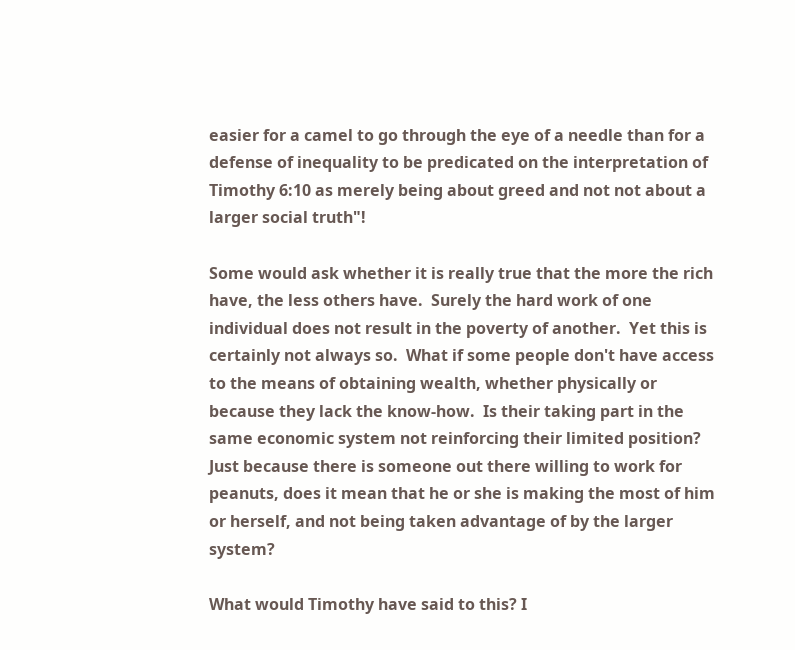easier for a camel to go through the eye of a needle than for a defense of inequality to be predicated on the interpretation of Timothy 6:10 as merely being about greed and not not about a larger social truth"!

Some would ask whether it is really true that the more the rich have, the less others have.  Surely the hard work of one individual does not result in the poverty of another.  Yet this is certainly not always so.  What if some people don't have access to the means of obtaining wealth, whether physically or because they lack the know-how.  Is their taking part in the same economic system not reinforcing their limited position?  Just because there is someone out there willing to work for peanuts, does it mean that he or she is making the most of him or herself, and not being taken advantage of by the larger system?

What would Timothy have said to this? I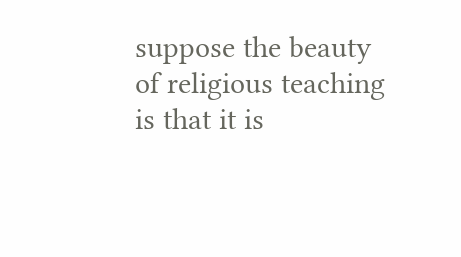suppose the beauty of religious teaching is that it is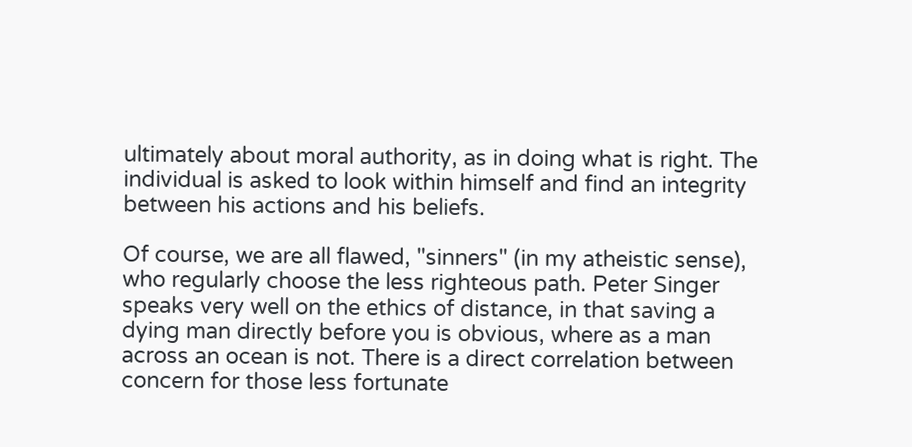ultimately about moral authority, as in doing what is right. The individual is asked to look within himself and find an integrity between his actions and his beliefs.

Of course, we are all flawed, "sinners" (in my atheistic sense), who regularly choose the less righteous path. Peter Singer speaks very well on the ethics of distance, in that saving a dying man directly before you is obvious, where as a man across an ocean is not. There is a direct correlation between concern for those less fortunate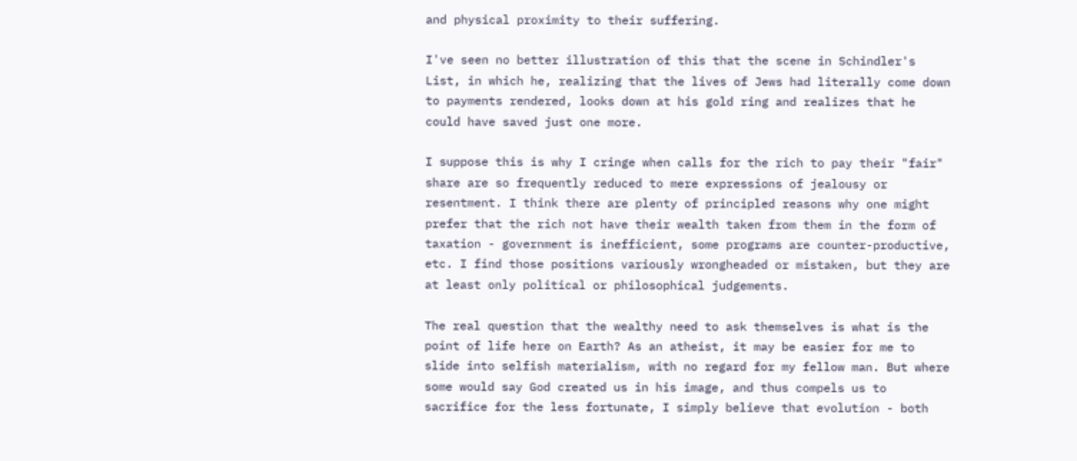and physical proximity to their suffering.

I've seen no better illustration of this that the scene in Schindler's List, in which he, realizing that the lives of Jews had literally come down to payments rendered, looks down at his gold ring and realizes that he could have saved just one more.

I suppose this is why I cringe when calls for the rich to pay their "fair" share are so frequently reduced to mere expressions of jealousy or resentment. I think there are plenty of principled reasons why one might prefer that the rich not have their wealth taken from them in the form of taxation - government is inefficient, some programs are counter-productive, etc. I find those positions variously wrongheaded or mistaken, but they are at least only political or philosophical judgements.

The real question that the wealthy need to ask themselves is what is the point of life here on Earth? As an atheist, it may be easier for me to slide into selfish materialism, with no regard for my fellow man. But where some would say God created us in his image, and thus compels us to sacrifice for the less fortunate, I simply believe that evolution - both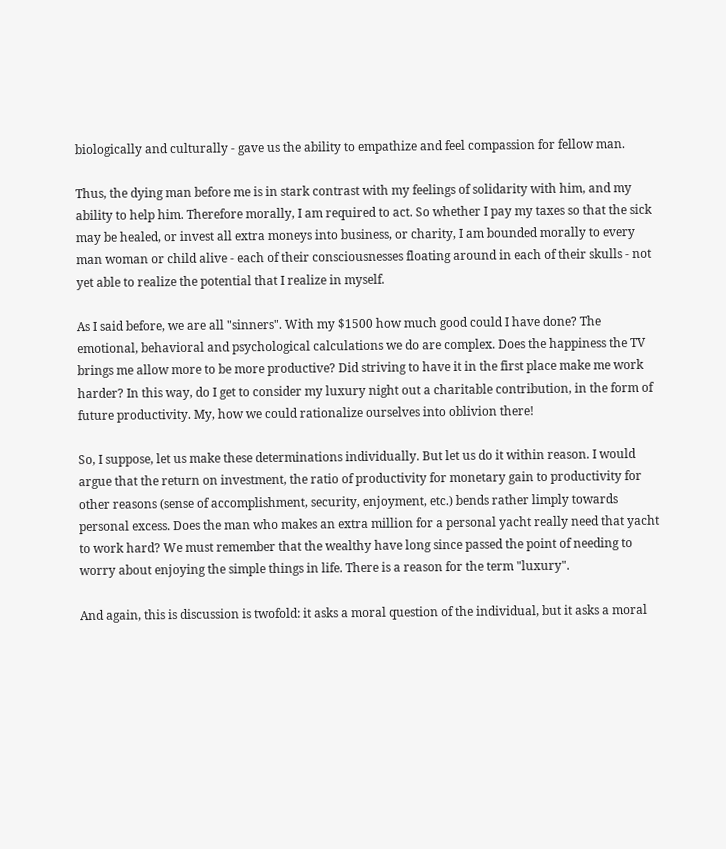biologically and culturally - gave us the ability to empathize and feel compassion for fellow man.

Thus, the dying man before me is in stark contrast with my feelings of solidarity with him, and my ability to help him. Therefore morally, I am required to act. So whether I pay my taxes so that the sick may be healed, or invest all extra moneys into business, or charity, I am bounded morally to every man woman or child alive - each of their consciousnesses floating around in each of their skulls - not yet able to realize the potential that I realize in myself.

As I said before, we are all "sinners". With my $1500 how much good could I have done? The emotional, behavioral and psychological calculations we do are complex. Does the happiness the TV brings me allow more to be more productive? Did striving to have it in the first place make me work harder? In this way, do I get to consider my luxury night out a charitable contribution, in the form of future productivity. My, how we could rationalize ourselves into oblivion there!

So, I suppose, let us make these determinations individually. But let us do it within reason. I would argue that the return on investment, the ratio of productivity for monetary gain to productivity for other reasons (sense of accomplishment, security, enjoyment, etc.) bends rather limply towards personal excess. Does the man who makes an extra million for a personal yacht really need that yacht to work hard? We must remember that the wealthy have long since passed the point of needing to worry about enjoying the simple things in life. There is a reason for the term "luxury".

And again, this is discussion is twofold: it asks a moral question of the individual, but it asks a moral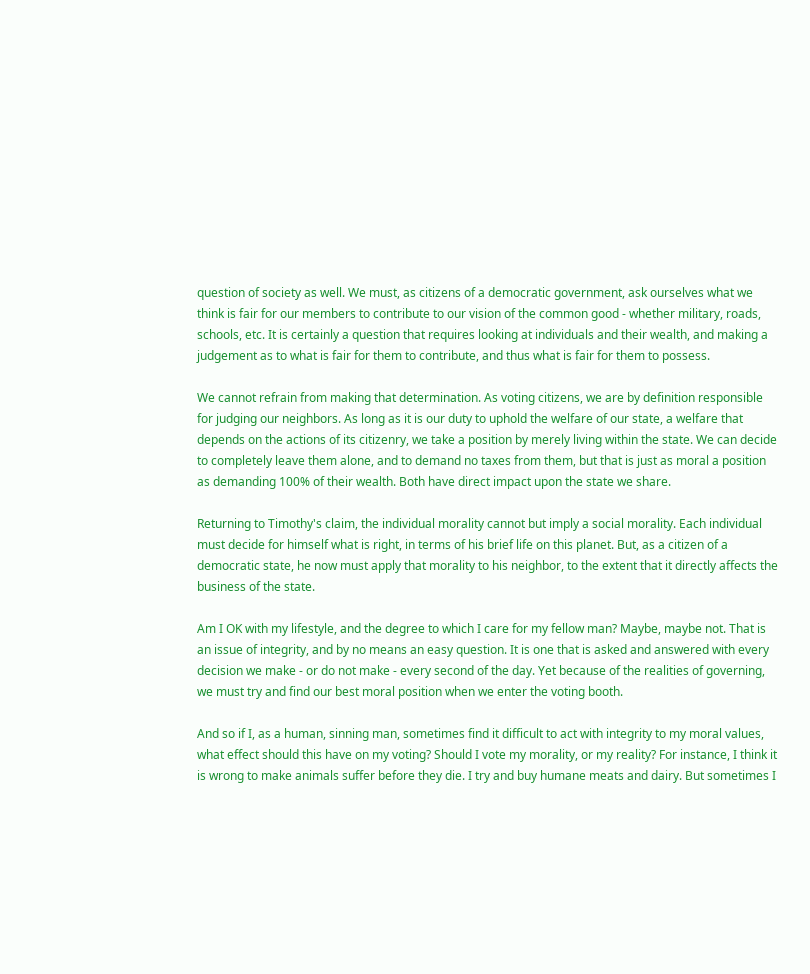question of society as well. We must, as citizens of a democratic government, ask ourselves what we think is fair for our members to contribute to our vision of the common good - whether military, roads, schools, etc. It is certainly a question that requires looking at individuals and their wealth, and making a judgement as to what is fair for them to contribute, and thus what is fair for them to possess.

We cannot refrain from making that determination. As voting citizens, we are by definition responsible for judging our neighbors. As long as it is our duty to uphold the welfare of our state, a welfare that depends on the actions of its citizenry, we take a position by merely living within the state. We can decide to completely leave them alone, and to demand no taxes from them, but that is just as moral a position as demanding 100% of their wealth. Both have direct impact upon the state we share.

Returning to Timothy's claim, the individual morality cannot but imply a social morality. Each individual must decide for himself what is right, in terms of his brief life on this planet. But, as a citizen of a democratic state, he now must apply that morality to his neighbor, to the extent that it directly affects the business of the state.

Am I OK with my lifestyle, and the degree to which I care for my fellow man? Maybe, maybe not. That is an issue of integrity, and by no means an easy question. It is one that is asked and answered with every decision we make - or do not make - every second of the day. Yet because of the realities of governing, we must try and find our best moral position when we enter the voting booth.

And so if I, as a human, sinning man, sometimes find it difficult to act with integrity to my moral values, what effect should this have on my voting? Should I vote my morality, or my reality? For instance, I think it is wrong to make animals suffer before they die. I try and buy humane meats and dairy. But sometimes I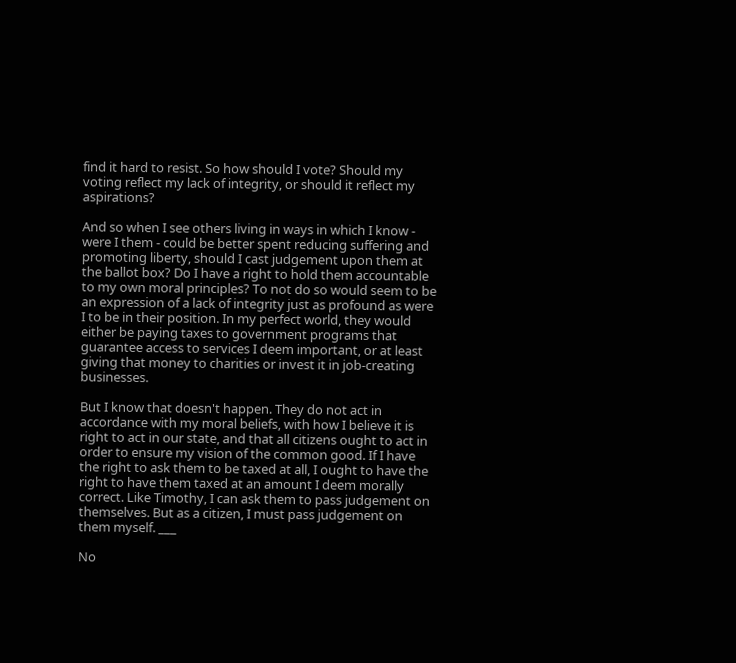find it hard to resist. So how should I vote? Should my voting reflect my lack of integrity, or should it reflect my aspirations?

And so when I see others living in ways in which I know - were I them - could be better spent reducing suffering and promoting liberty, should I cast judgement upon them at the ballot box? Do I have a right to hold them accountable to my own moral principles? To not do so would seem to be an expression of a lack of integrity just as profound as were I to be in their position. In my perfect world, they would either be paying taxes to government programs that guarantee access to services I deem important, or at least giving that money to charities or invest it in job-creating businesses.

But I know that doesn't happen. They do not act in accordance with my moral beliefs, with how I believe it is right to act in our state, and that all citizens ought to act in order to ensure my vision of the common good. If I have the right to ask them to be taxed at all, I ought to have the right to have them taxed at an amount I deem morally correct. Like Timothy, I can ask them to pass judgement on themselves. But as a citizen, I must pass judgement on them myself. ___

No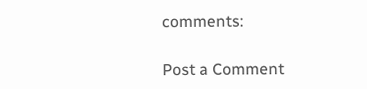comments:

Post a Comment